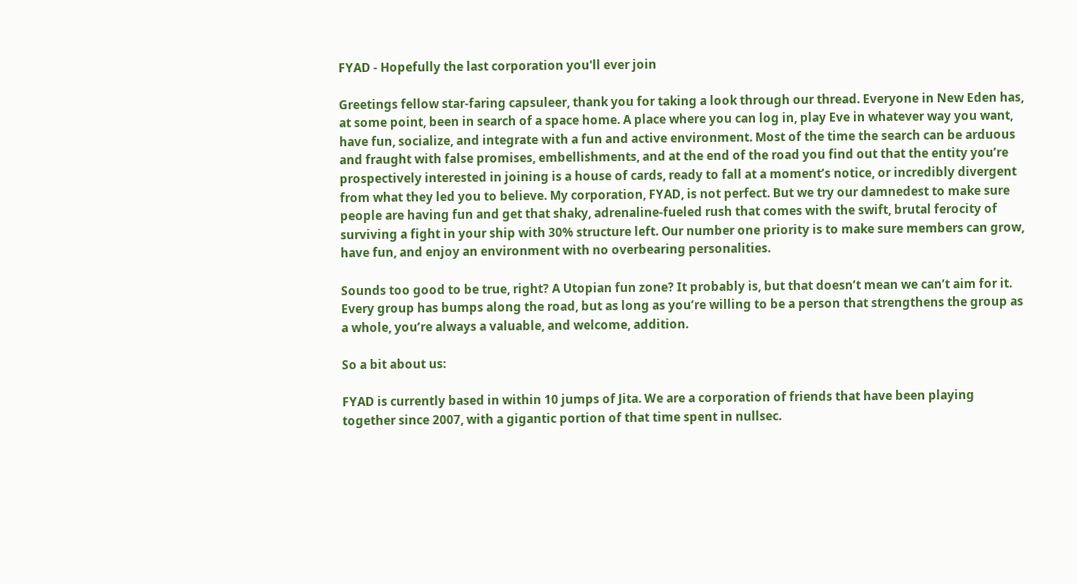FYAD - Hopefully the last corporation you'll ever join

Greetings fellow star-faring capsuleer, thank you for taking a look through our thread. Everyone in New Eden has, at some point, been in search of a space home. A place where you can log in, play Eve in whatever way you want, have fun, socialize, and integrate with a fun and active environment. Most of the time the search can be arduous and fraught with false promises, embellishments, and at the end of the road you find out that the entity you’re prospectively interested in joining is a house of cards, ready to fall at a moment’s notice, or incredibly divergent from what they led you to believe. My corporation, FYAD, is not perfect. But we try our damnedest to make sure people are having fun and get that shaky, adrenaline-fueled rush that comes with the swift, brutal ferocity of surviving a fight in your ship with 30% structure left. Our number one priority is to make sure members can grow, have fun, and enjoy an environment with no overbearing personalities.

Sounds too good to be true, right? A Utopian fun zone? It probably is, but that doesn’t mean we can’t aim for it. Every group has bumps along the road, but as long as you’re willing to be a person that strengthens the group as a whole, you’re always a valuable, and welcome, addition.

So a bit about us:

FYAD is currently based in within 10 jumps of Jita. We are a corporation of friends that have been playing together since 2007, with a gigantic portion of that time spent in nullsec.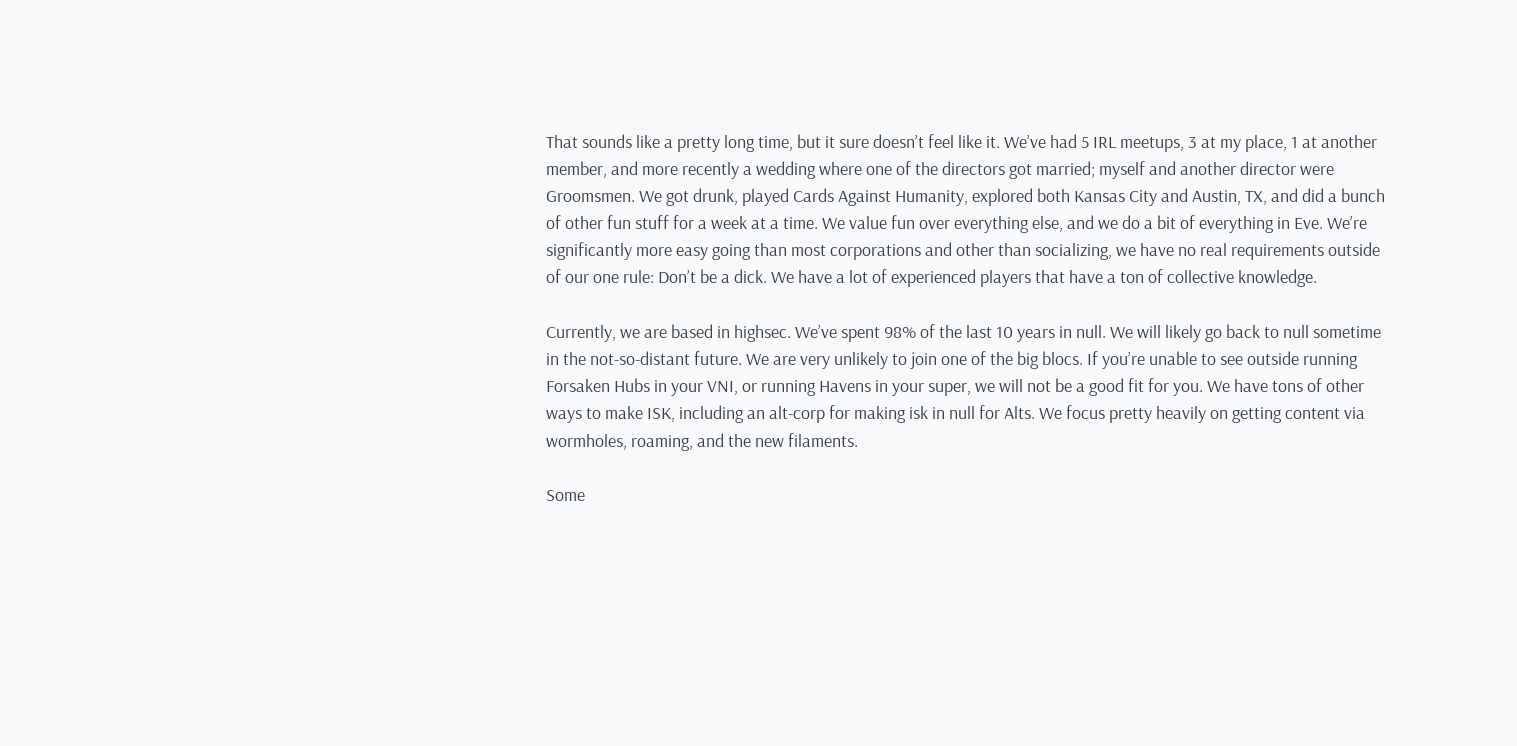That sounds like a pretty long time, but it sure doesn’t feel like it. We’ve had 5 IRL meetups, 3 at my place, 1 at another member, and more recently a wedding where one of the directors got married; myself and another director were Groomsmen. We got drunk, played Cards Against Humanity, explored both Kansas City and Austin, TX, and did a bunch of other fun stuff for a week at a time. We value fun over everything else, and we do a bit of everything in Eve. We’re significantly more easy going than most corporations and other than socializing, we have no real requirements outside of our one rule: Don’t be a dick. We have a lot of experienced players that have a ton of collective knowledge.

Currently, we are based in highsec. We’ve spent 98% of the last 10 years in null. We will likely go back to null sometime in the not-so-distant future. We are very unlikely to join one of the big blocs. If you’re unable to see outside running Forsaken Hubs in your VNI, or running Havens in your super, we will not be a good fit for you. We have tons of other ways to make ISK, including an alt-corp for making isk in null for Alts. We focus pretty heavily on getting content via wormholes, roaming, and the new filaments.

Some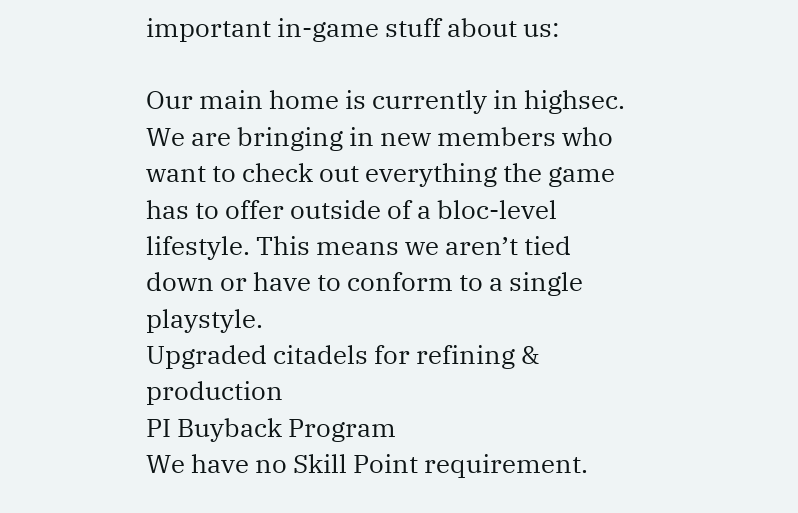important in-game stuff about us:

Our main home is currently in highsec. We are bringing in new members who want to check out everything the game has to offer outside of a bloc-level lifestyle. This means we aren’t tied down or have to conform to a single playstyle.
Upgraded citadels for refining & production
PI Buyback Program
We have no Skill Point requirement.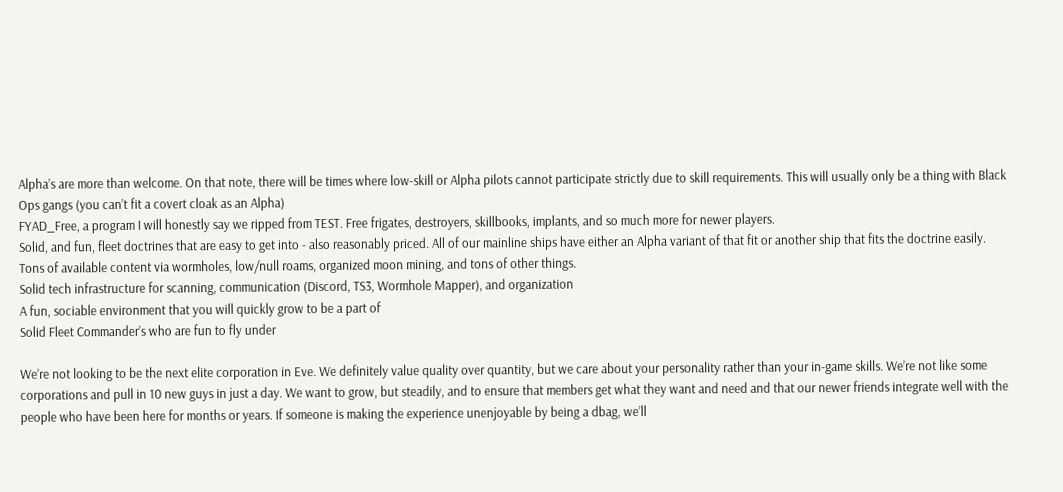Alpha’s are more than welcome. On that note, there will be times where low-skill or Alpha pilots cannot participate strictly due to skill requirements. This will usually only be a thing with Black Ops gangs (you can’t fit a covert cloak as an Alpha)
FYAD_Free, a program I will honestly say we ripped from TEST. Free frigates, destroyers, skillbooks, implants, and so much more for newer players.
Solid, and fun, fleet doctrines that are easy to get into - also reasonably priced. All of our mainline ships have either an Alpha variant of that fit or another ship that fits the doctrine easily.
Tons of available content via wormholes, low/null roams, organized moon mining, and tons of other things.
Solid tech infrastructure for scanning, communication (Discord, TS3, Wormhole Mapper), and organization
A fun, sociable environment that you will quickly grow to be a part of
Solid Fleet Commander’s who are fun to fly under

We’re not looking to be the next elite corporation in Eve. We definitely value quality over quantity, but we care about your personality rather than your in-game skills. We’re not like some corporations and pull in 10 new guys in just a day. We want to grow, but steadily, and to ensure that members get what they want and need and that our newer friends integrate well with the people who have been here for months or years. If someone is making the experience unenjoyable by being a dbag, we’ll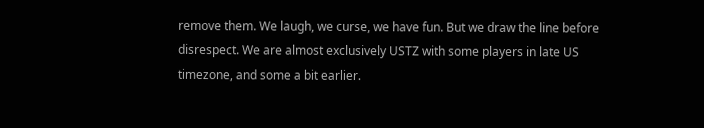remove them. We laugh, we curse, we have fun. But we draw the line before disrespect. We are almost exclusively USTZ with some players in late US timezone, and some a bit earlier.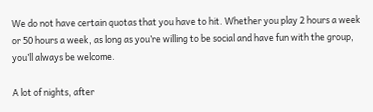We do not have certain quotas that you have to hit. Whether you play 2 hours a week or 50 hours a week, as long as you’re willing to be social and have fun with the group, you’ll always be welcome.

A lot of nights, after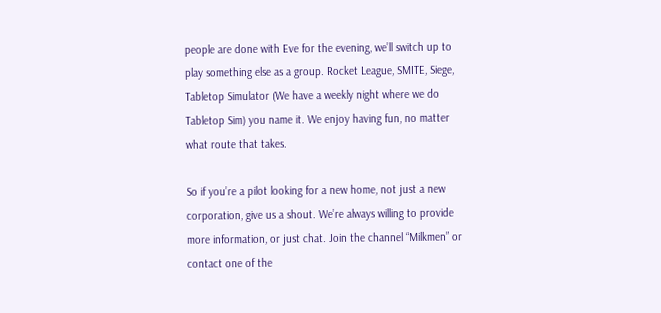people are done with Eve for the evening, we’ll switch up to play something else as a group. Rocket League, SMITE, Siege, Tabletop Simulator (We have a weekly night where we do Tabletop Sim) you name it. We enjoy having fun, no matter what route that takes.

So if you’re a pilot looking for a new home, not just a new corporation, give us a shout. We’re always willing to provide more information, or just chat. Join the channel “Milkmen” or contact one of the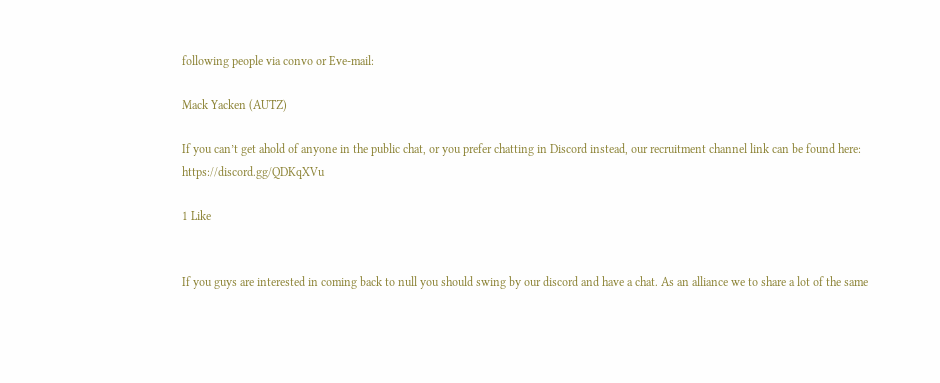following people via convo or Eve-mail:

Mack Yacken (AUTZ)

If you can’t get ahold of anyone in the public chat, or you prefer chatting in Discord instead, our recruitment channel link can be found here: https://discord.gg/QDKqXVu

1 Like


If you guys are interested in coming back to null you should swing by our discord and have a chat. As an alliance we to share a lot of the same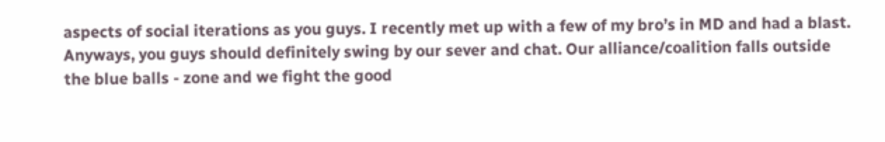aspects of social iterations as you guys. I recently met up with a few of my bro’s in MD and had a blast. Anyways, you guys should definitely swing by our sever and chat. Our alliance/coalition falls outside the blue balls - zone and we fight the good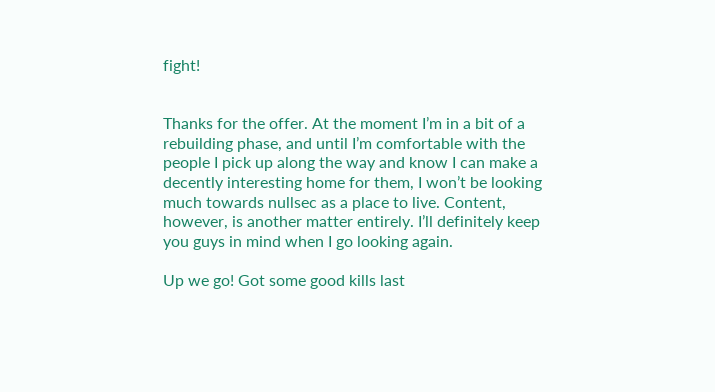fight!


Thanks for the offer. At the moment I’m in a bit of a rebuilding phase, and until I’m comfortable with the people I pick up along the way and know I can make a decently interesting home for them, I won’t be looking much towards nullsec as a place to live. Content, however, is another matter entirely. I’ll definitely keep you guys in mind when I go looking again.

Up we go! Got some good kills last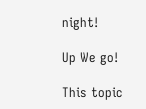night!

Up We go!

This topic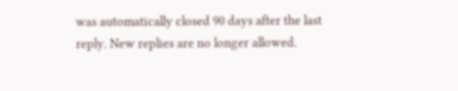was automatically closed 90 days after the last reply. New replies are no longer allowed.